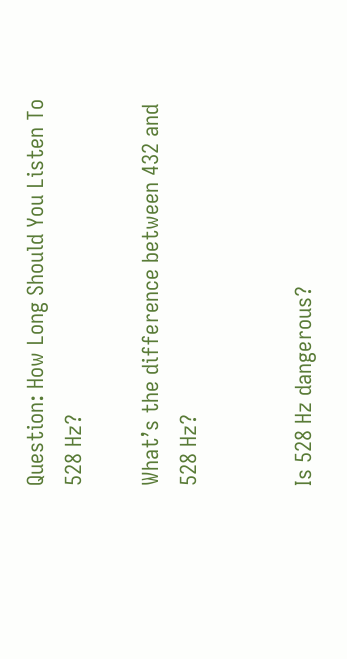Question: How Long Should You Listen To 528 Hz?

What’s the difference between 432 and 528 Hz?


Is 528 Hz dangerous?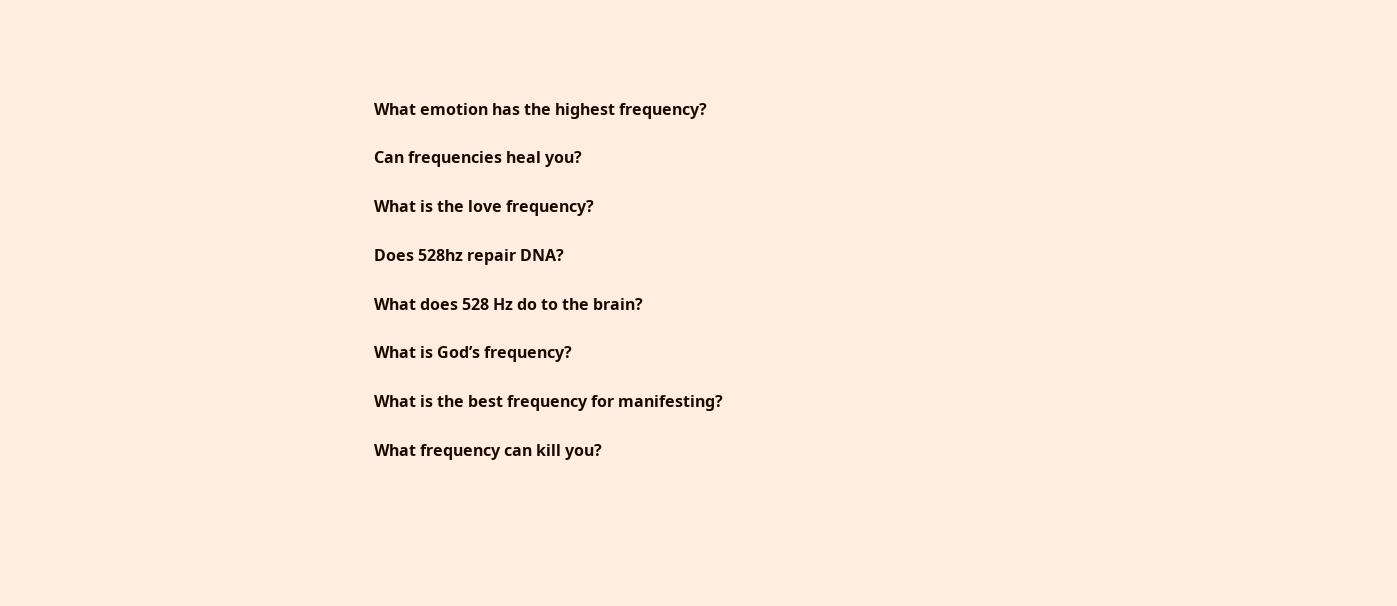What emotion has the highest frequency?

Can frequencies heal you?

What is the love frequency?

Does 528hz repair DNA?

What does 528 Hz do to the brain?

What is God’s frequency?

What is the best frequency for manifesting?

What frequency can kill you?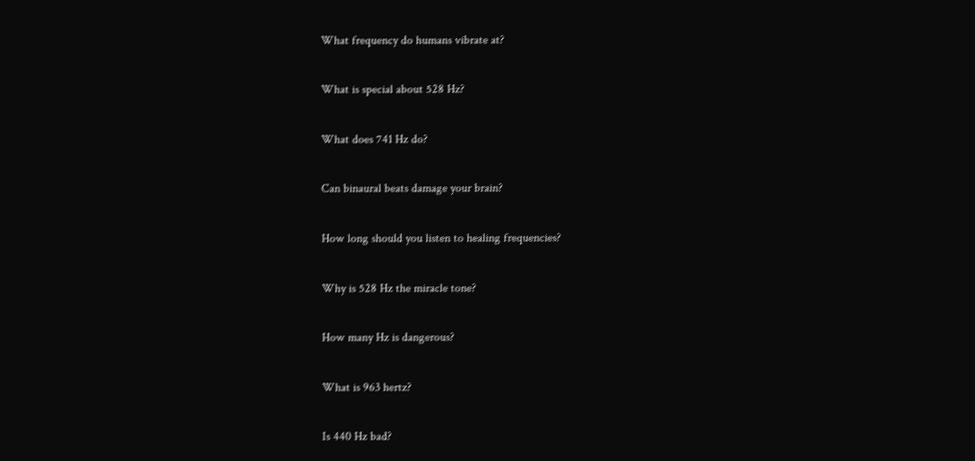What frequency do humans vibrate at?

What is special about 528 Hz?

What does 741 Hz do?

Can binaural beats damage your brain?

How long should you listen to healing frequencies?

Why is 528 Hz the miracle tone?

How many Hz is dangerous?

What is 963 hertz?

Is 440 Hz bad?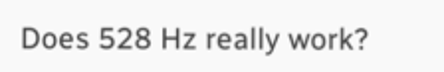Does 528 Hz really work?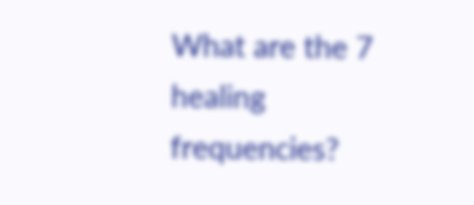What are the 7 healing frequencies?